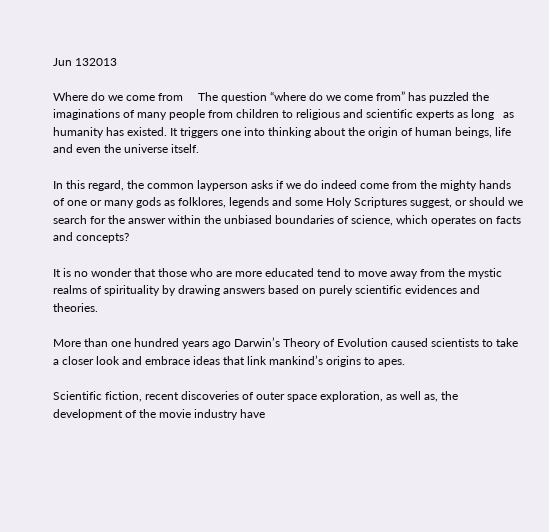Jun 132013

Where do we come from     The question “where do we come from” has puzzled the imaginations of many people from children to religious and scientific experts as long   as humanity has existed. It triggers one into thinking about the origin of human beings, life and even the universe itself.

In this regard, the common layperson asks if we do indeed come from the mighty hands of one or many gods as folklores, legends and some Holy Scriptures suggest, or should we search for the answer within the unbiased boundaries of science, which operates on facts and concepts?

It is no wonder that those who are more educated tend to move away from the mystic realms of spirituality by drawing answers based on purely scientific evidences and theories.

More than one hundred years ago Darwin’s Theory of Evolution caused scientists to take a closer look and embrace ideas that link mankind’s origins to apes.

Scientific fiction, recent discoveries of outer space exploration, as well as, the development of the movie industry have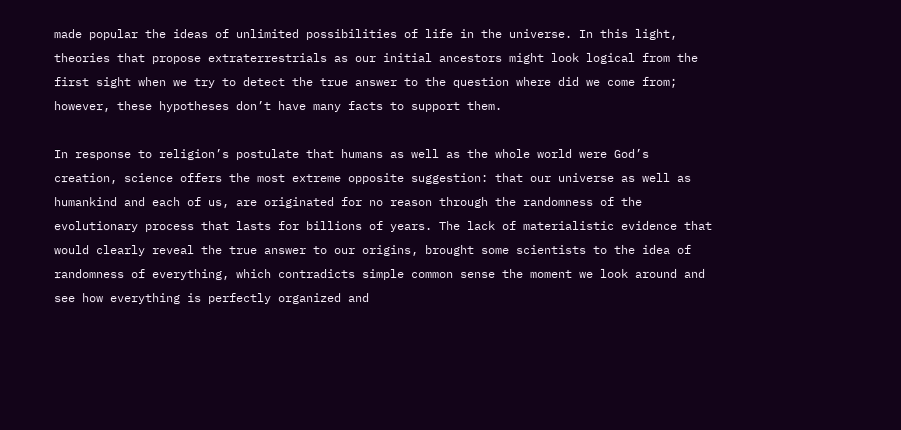made popular the ideas of unlimited possibilities of life in the universe. In this light, theories that propose extraterrestrials as our initial ancestors might look logical from the first sight when we try to detect the true answer to the question where did we come from; however, these hypotheses don’t have many facts to support them.

In response to religion’s postulate that humans as well as the whole world were God’s creation, science offers the most extreme opposite suggestion: that our universe as well as humankind and each of us, are originated for no reason through the randomness of the evolutionary process that lasts for billions of years. The lack of materialistic evidence that would clearly reveal the true answer to our origins, brought some scientists to the idea of randomness of everything, which contradicts simple common sense the moment we look around and see how everything is perfectly organized and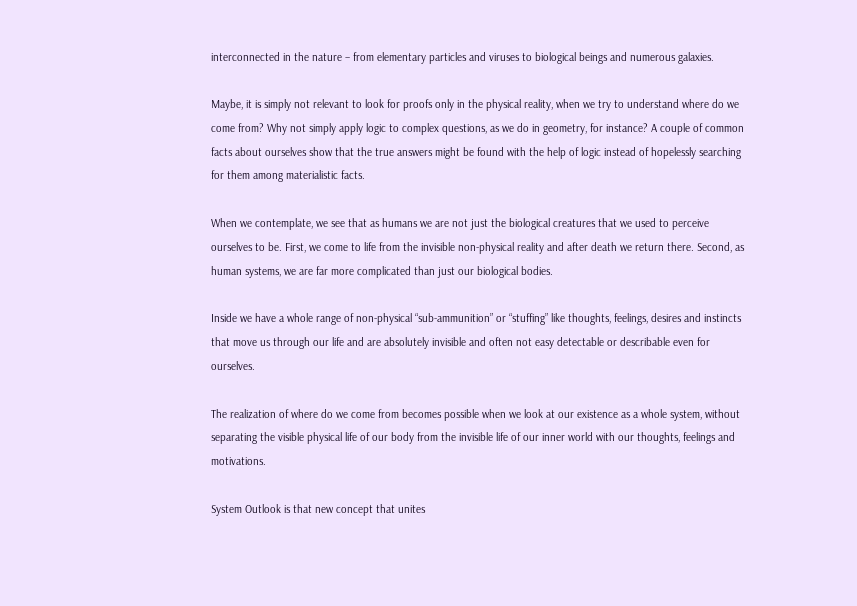interconnected in the nature – from elementary particles and viruses to biological beings and numerous galaxies.

Maybe, it is simply not relevant to look for proofs only in the physical reality, when we try to understand where do we come from? Why not simply apply logic to complex questions, as we do in geometry, for instance? A couple of common facts about ourselves show that the true answers might be found with the help of logic instead of hopelessly searching for them among materialistic facts.

When we contemplate, we see that as humans we are not just the biological creatures that we used to perceive ourselves to be. First, we come to life from the invisible non-physical reality and after death we return there. Second, as human systems, we are far more complicated than just our biological bodies.

Inside we have a whole range of non-physical “sub-ammunition” or “stuffing” like thoughts, feelings, desires and instincts that move us through our life and are absolutely invisible and often not easy detectable or describable even for ourselves.

The realization of where do we come from becomes possible when we look at our existence as a whole system, without separating the visible physical life of our body from the invisible life of our inner world with our thoughts, feelings and motivations.

System Outlook is that new concept that unites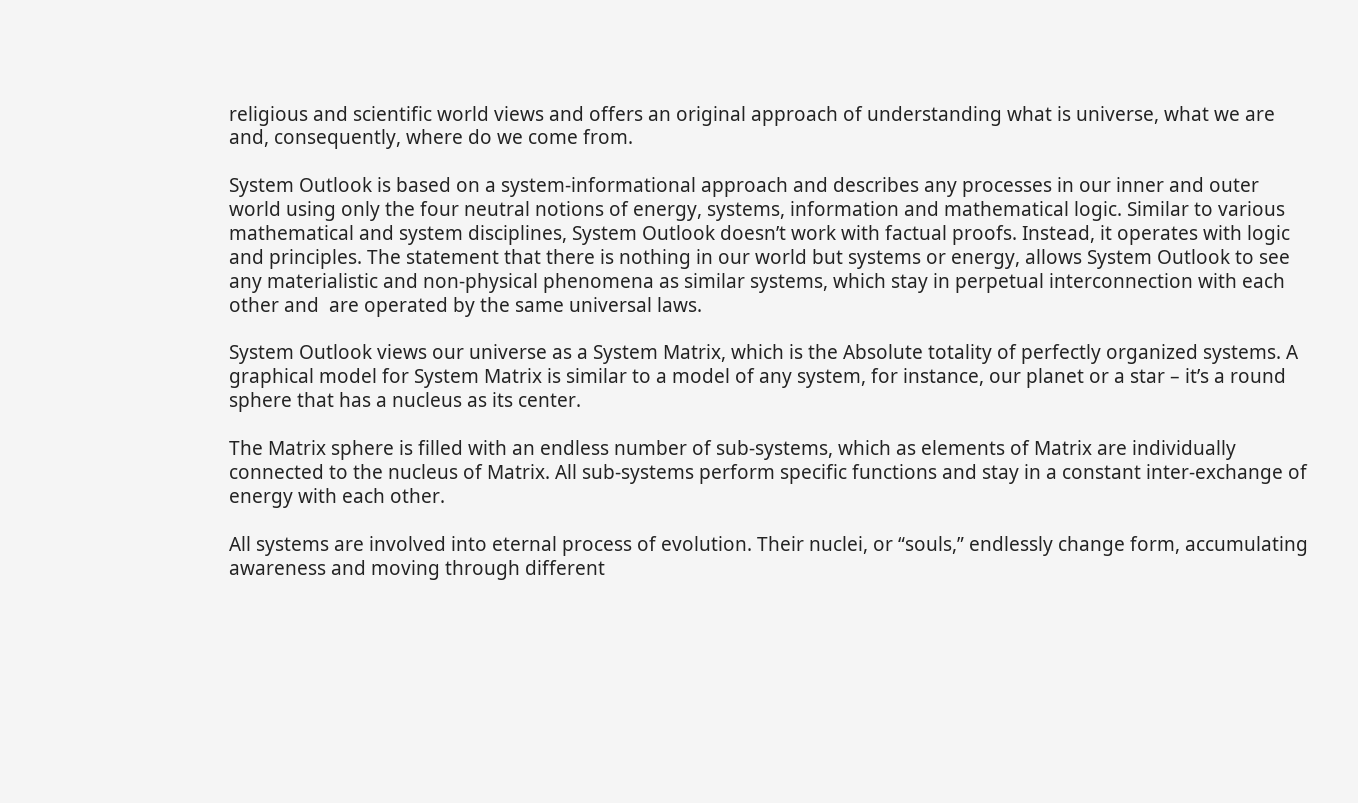religious and scientific world views and offers an original approach of understanding what is universe, what we are and, consequently, where do we come from.

System Outlook is based on a system-informational approach and describes any processes in our inner and outer world using only the four neutral notions of energy, systems, information and mathematical logic. Similar to various mathematical and system disciplines, System Outlook doesn’t work with factual proofs. Instead, it operates with logic and principles. The statement that there is nothing in our world but systems or energy, allows System Outlook to see any materialistic and non-physical phenomena as similar systems, which stay in perpetual interconnection with each other and  are operated by the same universal laws.

System Outlook views our universe as a System Matrix, which is the Absolute totality of perfectly organized systems. A graphical model for System Matrix is similar to a model of any system, for instance, our planet or a star – it’s a round sphere that has a nucleus as its center.

The Matrix sphere is filled with an endless number of sub-systems, which as elements of Matrix are individually connected to the nucleus of Matrix. All sub-systems perform specific functions and stay in a constant inter-exchange of energy with each other.

All systems are involved into eternal process of evolution. Their nuclei, or “souls,” endlessly change form, accumulating awareness and moving through different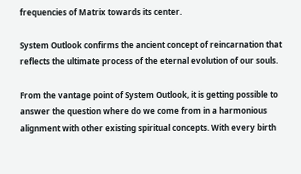frequencies of Matrix towards its center.

System Outlook confirms the ancient concept of reincarnation that reflects the ultimate process of the eternal evolution of our souls.

From the vantage point of System Outlook, it is getting possible to answer the question where do we come from in a harmonious alignment with other existing spiritual concepts. With every birth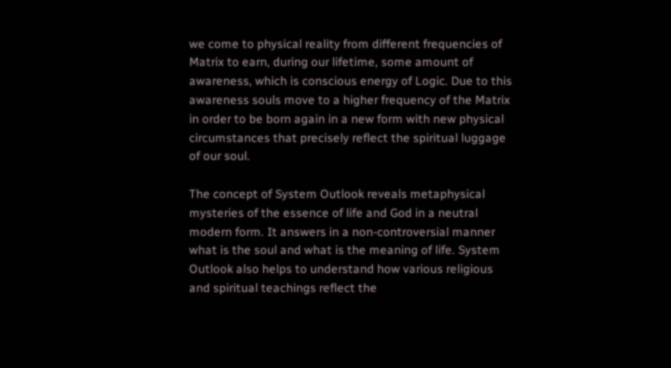we come to physical reality from different frequencies of Matrix to earn, during our lifetime, some amount of awareness, which is conscious energy of Logic. Due to this awareness souls move to a higher frequency of the Matrix in order to be born again in a new form with new physical circumstances that precisely reflect the spiritual luggage of our soul.

The concept of System Outlook reveals metaphysical mysteries of the essence of life and God in a neutral modern form. It answers in a non-controversial manner what is the soul and what is the meaning of life. System Outlook also helps to understand how various religious and spiritual teachings reflect the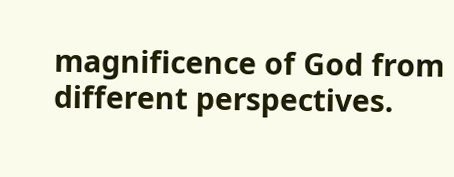magnificence of God from different perspectives.